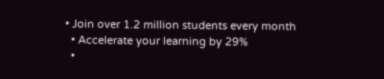• Join over 1.2 million students every month
  • Accelerate your learning by 29%
  •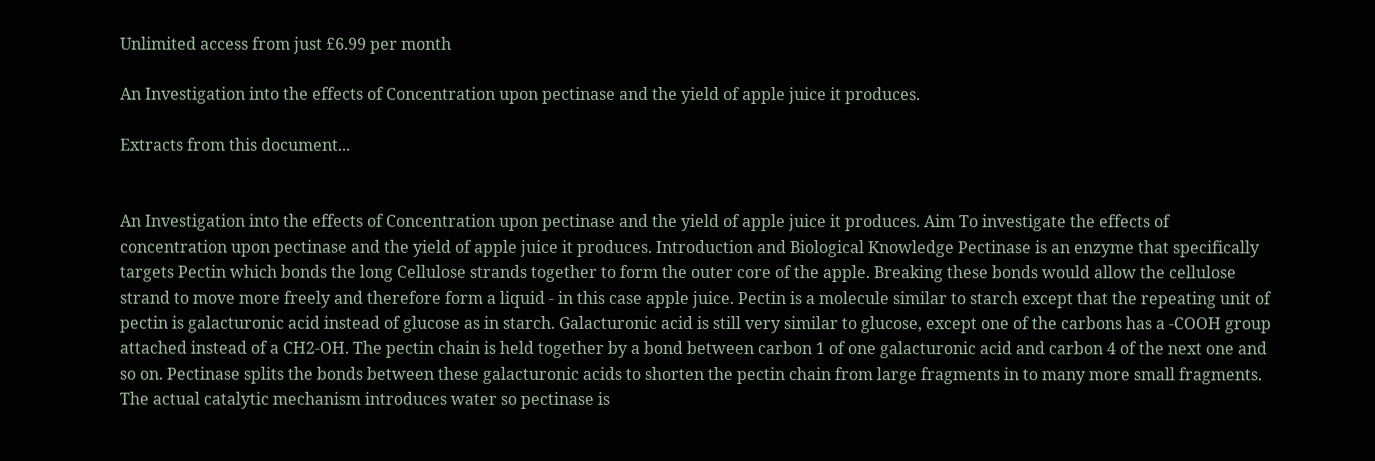Unlimited access from just £6.99 per month

An Investigation into the effects of Concentration upon pectinase and the yield of apple juice it produces.

Extracts from this document...


An Investigation into the effects of Concentration upon pectinase and the yield of apple juice it produces. Aim To investigate the effects of concentration upon pectinase and the yield of apple juice it produces. Introduction and Biological Knowledge Pectinase is an enzyme that specifically targets Pectin which bonds the long Cellulose strands together to form the outer core of the apple. Breaking these bonds would allow the cellulose strand to move more freely and therefore form a liquid - in this case apple juice. Pectin is a molecule similar to starch except that the repeating unit of pectin is galacturonic acid instead of glucose as in starch. Galacturonic acid is still very similar to glucose, except one of the carbons has a -COOH group attached instead of a CH2-OH. The pectin chain is held together by a bond between carbon 1 of one galacturonic acid and carbon 4 of the next one and so on. Pectinase splits the bonds between these galacturonic acids to shorten the pectin chain from large fragments in to many more small fragments. The actual catalytic mechanism introduces water so pectinase is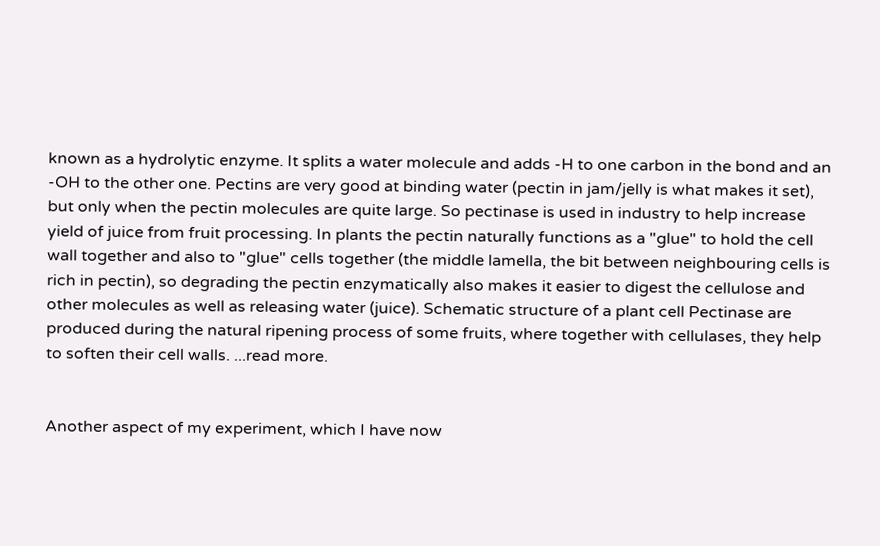known as a hydrolytic enzyme. It splits a water molecule and adds -H to one carbon in the bond and an -OH to the other one. Pectins are very good at binding water (pectin in jam/jelly is what makes it set), but only when the pectin molecules are quite large. So pectinase is used in industry to help increase yield of juice from fruit processing. In plants the pectin naturally functions as a "glue" to hold the cell wall together and also to "glue" cells together (the middle lamella, the bit between neighbouring cells is rich in pectin), so degrading the pectin enzymatically also makes it easier to digest the cellulose and other molecules as well as releasing water (juice). Schematic structure of a plant cell Pectinase are produced during the natural ripening process of some fruits, where together with cellulases, they help to soften their cell walls. ...read more.


Another aspect of my experiment, which I have now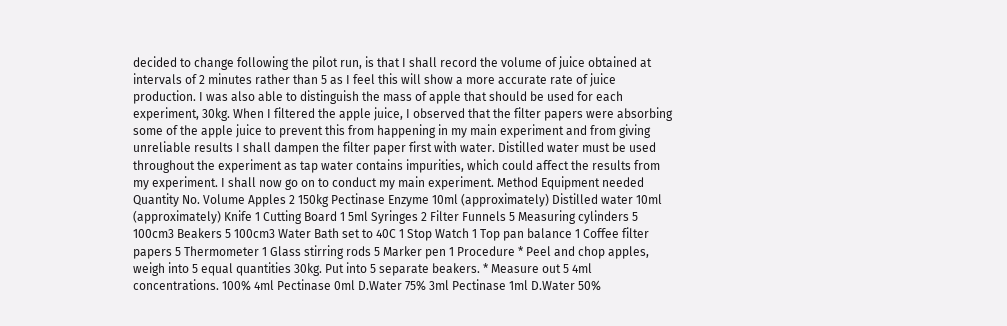decided to change following the pilot run, is that I shall record the volume of juice obtained at intervals of 2 minutes rather than 5 as I feel this will show a more accurate rate of juice production. I was also able to distinguish the mass of apple that should be used for each experiment, 30kg. When I filtered the apple juice, I observed that the filter papers were absorbing some of the apple juice to prevent this from happening in my main experiment and from giving unreliable results I shall dampen the filter paper first with water. Distilled water must be used throughout the experiment as tap water contains impurities, which could affect the results from my experiment. I shall now go on to conduct my main experiment. Method Equipment needed Quantity No. Volume Apples 2 150kg Pectinase Enzyme 10ml (approximately) Distilled water 10ml (approximately) Knife 1 Cutting Board 1 5ml Syringes 2 Filter Funnels 5 Measuring cylinders 5 100cm3 Beakers 5 100cm3 Water Bath set to 40C 1 Stop Watch 1 Top pan balance 1 Coffee filter papers 5 Thermometer 1 Glass stirring rods 5 Marker pen 1 Procedure * Peel and chop apples, weigh into 5 equal quantities 30kg. Put into 5 separate beakers. * Measure out 5 4ml concentrations. 100% 4ml Pectinase 0ml D.Water 75% 3ml Pectinase 1ml D.Water 50%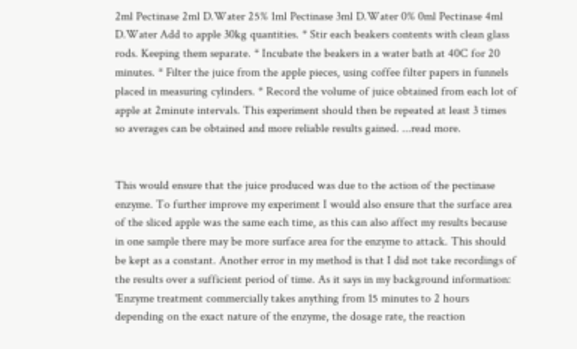2ml Pectinase 2ml D.Water 25% 1ml Pectinase 3ml D.Water 0% 0ml Pectinase 4ml D.Water Add to apple 30kg quantities. * Stir each beakers contents with clean glass rods. Keeping them separate. * Incubate the beakers in a water bath at 40C for 20 minutes. * Filter the juice from the apple pieces, using coffee filter papers in funnels placed in measuring cylinders. * Record the volume of juice obtained from each lot of apple at 2minute intervals. This experiment should then be repeated at least 3 times so averages can be obtained and more reliable results gained. ...read more.


This would ensure that the juice produced was due to the action of the pectinase enzyme. To further improve my experiment I would also ensure that the surface area of the sliced apple was the same each time, as this can also affect my results because in one sample there may be more surface area for the enzyme to attack. This should be kept as a constant. Another error in my method is that I did not take recordings of the results over a sufficient period of time. As it says in my background information: 'Enzyme treatment commercially takes anything from 15 minutes to 2 hours depending on the exact nature of the enzyme, the dosage rate, the reaction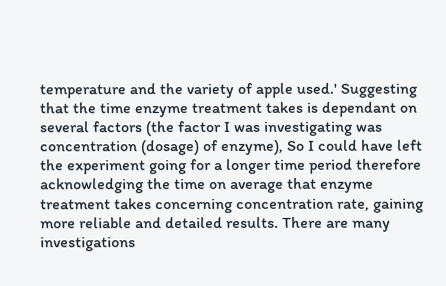temperature and the variety of apple used.' Suggesting that the time enzyme treatment takes is dependant on several factors (the factor I was investigating was concentration (dosage) of enzyme), So I could have left the experiment going for a longer time period therefore acknowledging the time on average that enzyme treatment takes concerning concentration rate, gaining more reliable and detailed results. There are many investigations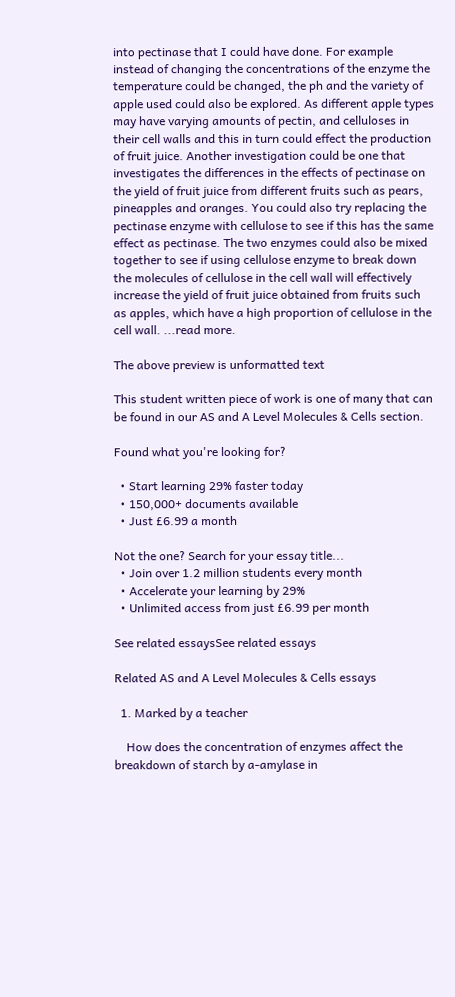into pectinase that I could have done. For example instead of changing the concentrations of the enzyme the temperature could be changed, the ph and the variety of apple used could also be explored. As different apple types may have varying amounts of pectin, and celluloses in their cell walls and this in turn could effect the production of fruit juice. Another investigation could be one that investigates the differences in the effects of pectinase on the yield of fruit juice from different fruits such as pears, pineapples and oranges. You could also try replacing the pectinase enzyme with cellulose to see if this has the same effect as pectinase. The two enzymes could also be mixed together to see if using cellulose enzyme to break down the molecules of cellulose in the cell wall will effectively increase the yield of fruit juice obtained from fruits such as apples, which have a high proportion of cellulose in the cell wall. ...read more.

The above preview is unformatted text

This student written piece of work is one of many that can be found in our AS and A Level Molecules & Cells section.

Found what you're looking for?

  • Start learning 29% faster today
  • 150,000+ documents available
  • Just £6.99 a month

Not the one? Search for your essay title...
  • Join over 1.2 million students every month
  • Accelerate your learning by 29%
  • Unlimited access from just £6.99 per month

See related essaysSee related essays

Related AS and A Level Molecules & Cells essays

  1. Marked by a teacher

    How does the concentration of enzymes affect the breakdown of starch by a-amylase in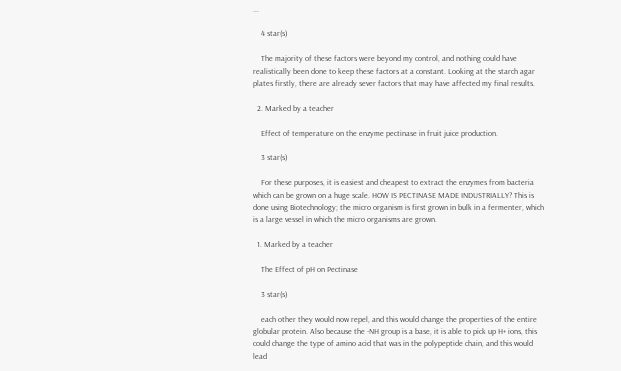...

    4 star(s)

    The majority of these factors were beyond my control, and nothing could have realistically been done to keep these factors at a constant. Looking at the starch agar plates firstly, there are already sever factors that may have affected my final results.

  2. Marked by a teacher

    Effect of temperature on the enzyme pectinase in fruit juice production.

    3 star(s)

    For these purposes, it is easiest and cheapest to extract the enzymes from bacteria which can be grown on a huge scale. HOW IS PECTINASE MADE INDUSTRIALLY? This is done using Biotechnology; the micro organism is first grown in bulk in a fermenter, which is a large vessel in which the micro organisms are grown.

  1. Marked by a teacher

    The Effect of pH on Pectinase

    3 star(s)

    each other they would now repel, and this would change the properties of the entire globular protein. Also because the -NH group is a base, it is able to pick up H+ ions, this could change the type of amino acid that was in the polypeptide chain, and this would lead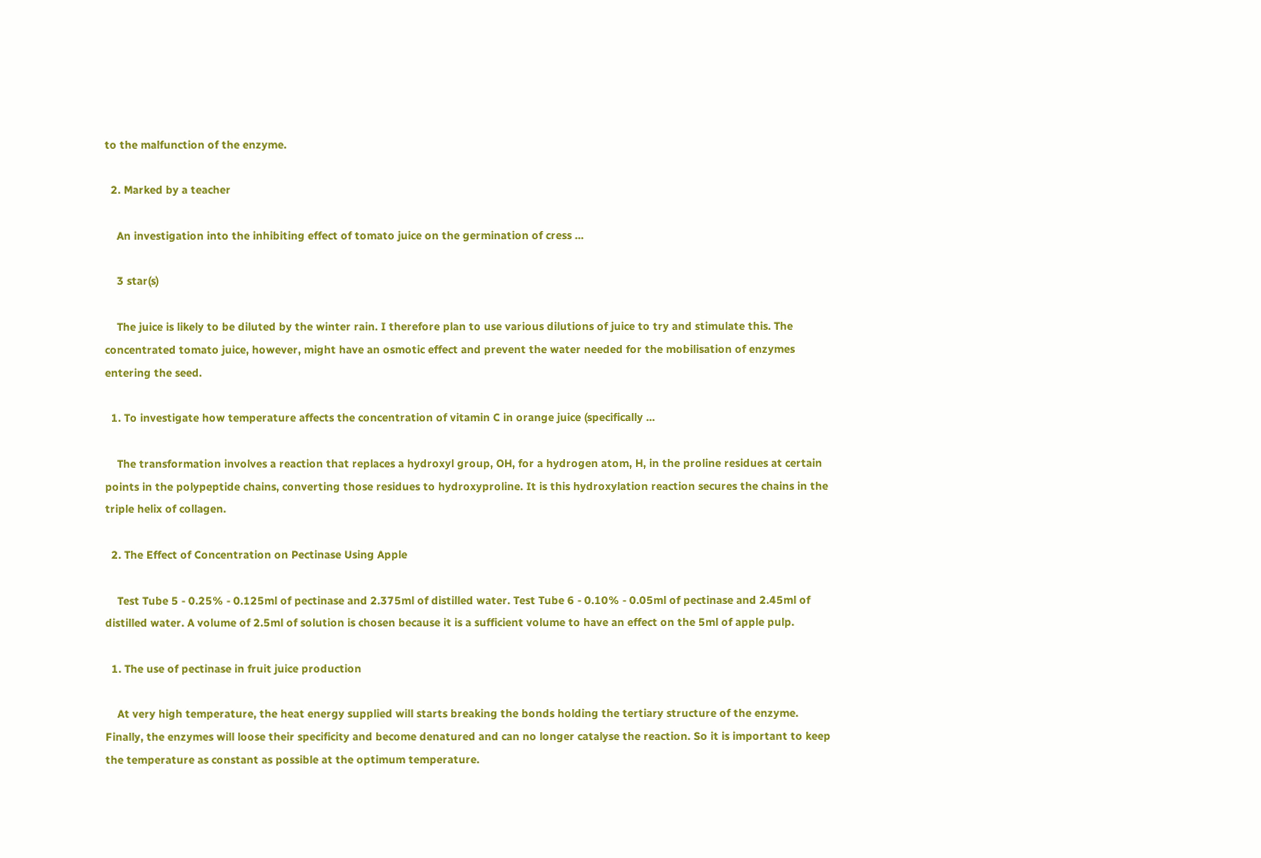to the malfunction of the enzyme.

  2. Marked by a teacher

    An investigation into the inhibiting effect of tomato juice on the germination of cress ...

    3 star(s)

    The juice is likely to be diluted by the winter rain. I therefore plan to use various dilutions of juice to try and stimulate this. The concentrated tomato juice, however, might have an osmotic effect and prevent the water needed for the mobilisation of enzymes entering the seed.

  1. To investigate how temperature affects the concentration of vitamin C in orange juice (specifically ...

    The transformation involves a reaction that replaces a hydroxyl group, OH, for a hydrogen atom, H, in the proline residues at certain points in the polypeptide chains, converting those residues to hydroxyproline. It is this hydroxylation reaction secures the chains in the triple helix of collagen.

  2. The Effect of Concentration on Pectinase Using Apple

    Test Tube 5 - 0.25% - 0.125ml of pectinase and 2.375ml of distilled water. Test Tube 6 - 0.10% - 0.05ml of pectinase and 2.45ml of distilled water. A volume of 2.5ml of solution is chosen because it is a sufficient volume to have an effect on the 5ml of apple pulp.

  1. The use of pectinase in fruit juice production

    At very high temperature, the heat energy supplied will starts breaking the bonds holding the tertiary structure of the enzyme. Finally, the enzymes will loose their specificity and become denatured and can no longer catalyse the reaction. So it is important to keep the temperature as constant as possible at the optimum temperature.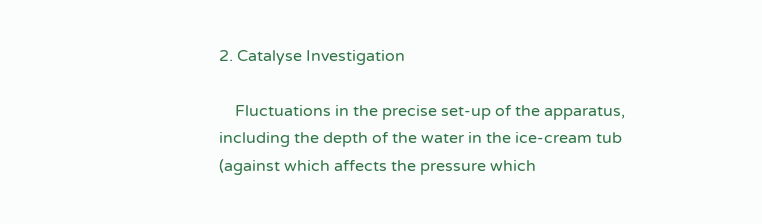2. Catalyse Investigation

    Fluctuations in the precise set-up of the apparatus, including the depth of the water in the ice-cream tub (against which affects the pressure which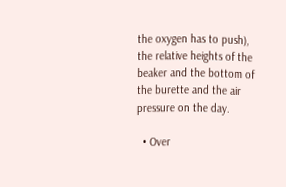the oxygen has to push), the relative heights of the beaker and the bottom of the burette and the air pressure on the day.

  • Over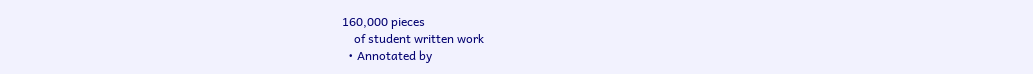160,000 pieces
    of student written work
  • Annotated by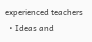experienced teachers
  • Ideas and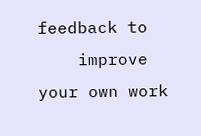feedback to
    improve your own work